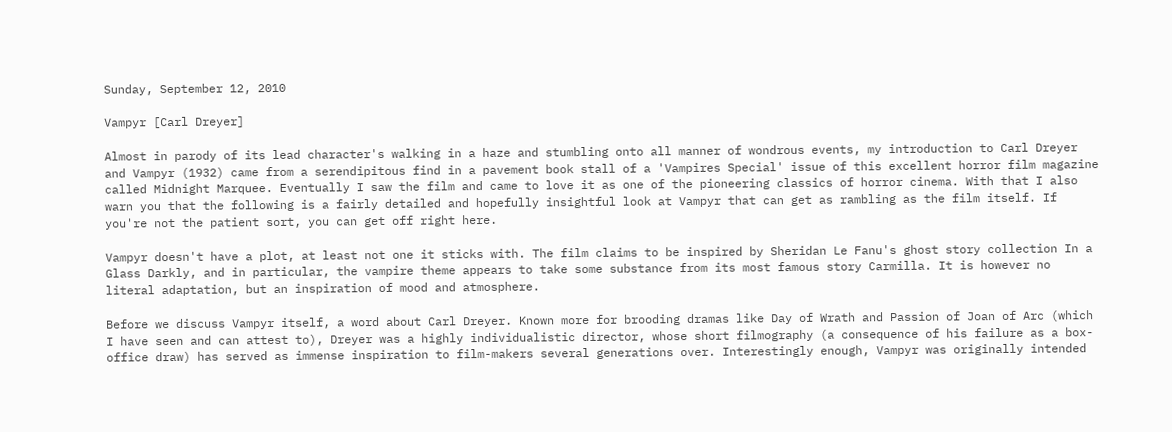Sunday, September 12, 2010

Vampyr [Carl Dreyer]

Almost in parody of its lead character's walking in a haze and stumbling onto all manner of wondrous events, my introduction to Carl Dreyer and Vampyr (1932) came from a serendipitous find in a pavement book stall of a 'Vampires Special' issue of this excellent horror film magazine called Midnight Marquee. Eventually I saw the film and came to love it as one of the pioneering classics of horror cinema. With that I also warn you that the following is a fairly detailed and hopefully insightful look at Vampyr that can get as rambling as the film itself. If you're not the patient sort, you can get off right here.

Vampyr doesn't have a plot, at least not one it sticks with. The film claims to be inspired by Sheridan Le Fanu's ghost story collection In a Glass Darkly, and in particular, the vampire theme appears to take some substance from its most famous story Carmilla. It is however no literal adaptation, but an inspiration of mood and atmosphere.

Before we discuss Vampyr itself, a word about Carl Dreyer. Known more for brooding dramas like Day of Wrath and Passion of Joan of Arc (which I have seen and can attest to), Dreyer was a highly individualistic director, whose short filmography (a consequence of his failure as a box-office draw) has served as immense inspiration to film-makers several generations over. Interestingly enough, Vampyr was originally intended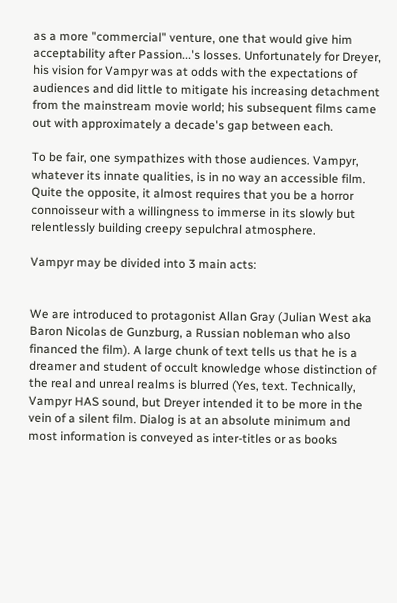as a more "commercial" venture, one that would give him acceptability after Passion...'s losses. Unfortunately for Dreyer, his vision for Vampyr was at odds with the expectations of audiences and did little to mitigate his increasing detachment from the mainstream movie world; his subsequent films came out with approximately a decade's gap between each.

To be fair, one sympathizes with those audiences. Vampyr, whatever its innate qualities, is in no way an accessible film. Quite the opposite, it almost requires that you be a horror connoisseur with a willingness to immerse in its slowly but relentlessly building creepy sepulchral atmosphere.

Vampyr may be divided into 3 main acts:


We are introduced to protagonist Allan Gray (Julian West aka Baron Nicolas de Gunzburg, a Russian nobleman who also financed the film). A large chunk of text tells us that he is a dreamer and student of occult knowledge whose distinction of the real and unreal realms is blurred (Yes, text. Technically, Vampyr HAS sound, but Dreyer intended it to be more in the vein of a silent film. Dialog is at an absolute minimum and most information is conveyed as inter-titles or as books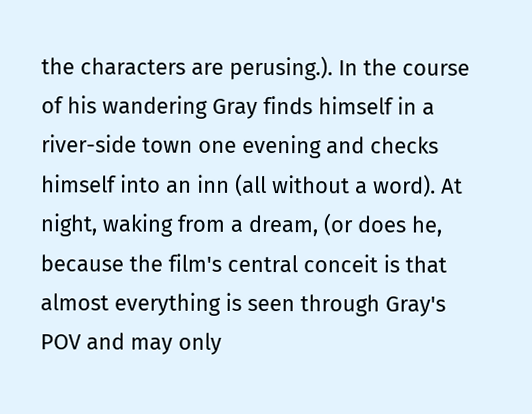the characters are perusing.). In the course of his wandering Gray finds himself in a river-side town one evening and checks himself into an inn (all without a word). At night, waking from a dream, (or does he, because the film's central conceit is that almost everything is seen through Gray's POV and may only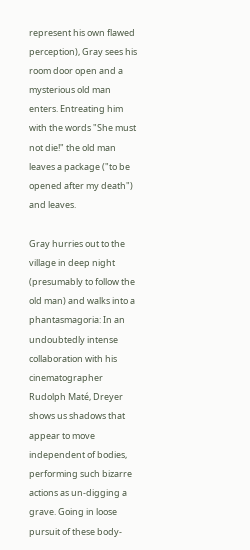represent his own flawed perception), Gray sees his room door open and a mysterious old man enters. Entreating him with the words "She must not die!" the old man leaves a package ("to be opened after my death") and leaves.

Gray hurries out to the village in deep night (presumably to follow the old man) and walks into a phantasmagoria: In an undoubtedly intense collaboration with his cinematographer Rudolph Maté, Dreyer shows us shadows that appear to move independent of bodies, performing such bizarre actions as un-digging a grave. Going in loose pursuit of these body-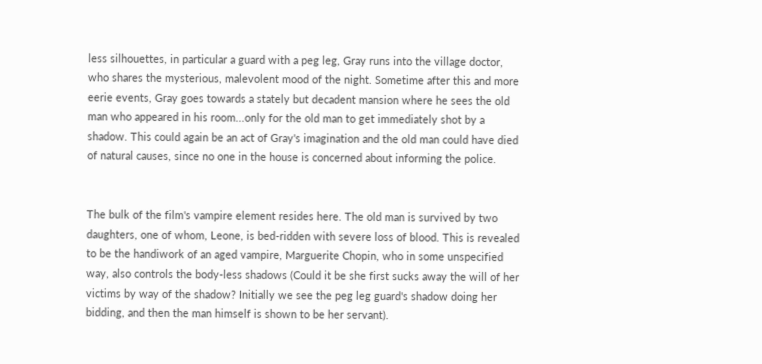less silhouettes, in particular a guard with a peg leg, Gray runs into the village doctor, who shares the mysterious, malevolent mood of the night. Sometime after this and more eerie events, Gray goes towards a stately but decadent mansion where he sees the old man who appeared in his room...only for the old man to get immediately shot by a shadow. This could again be an act of Gray's imagination and the old man could have died of natural causes, since no one in the house is concerned about informing the police.


The bulk of the film's vampire element resides here. The old man is survived by two daughters, one of whom, Leone, is bed-ridden with severe loss of blood. This is revealed to be the handiwork of an aged vampire, Marguerite Chopin, who in some unspecified way, also controls the body-less shadows (Could it be she first sucks away the will of her victims by way of the shadow? Initially we see the peg leg guard's shadow doing her bidding, and then the man himself is shown to be her servant).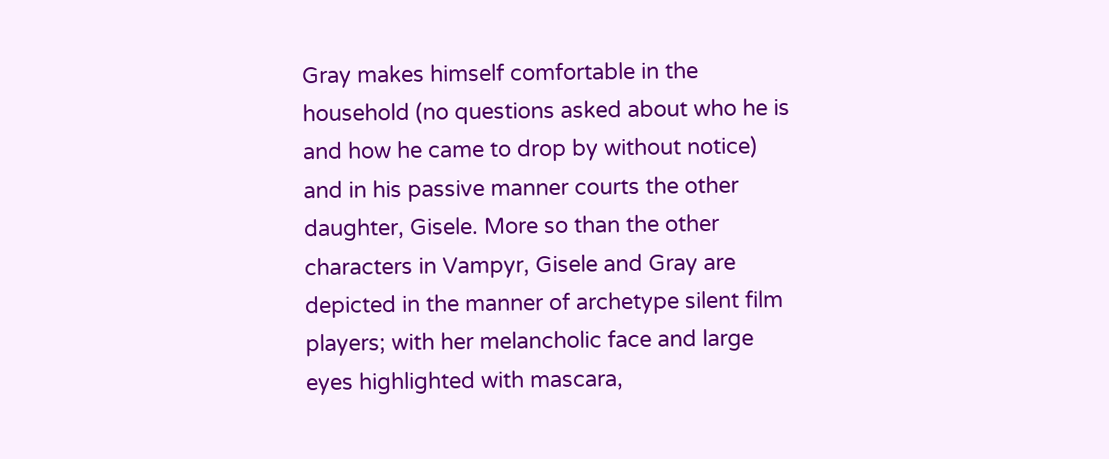Gray makes himself comfortable in the household (no questions asked about who he is and how he came to drop by without notice) and in his passive manner courts the other daughter, Gisele. More so than the other characters in Vampyr, Gisele and Gray are depicted in the manner of archetype silent film players; with her melancholic face and large eyes highlighted with mascara,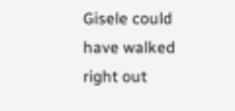Gisele could have walked right out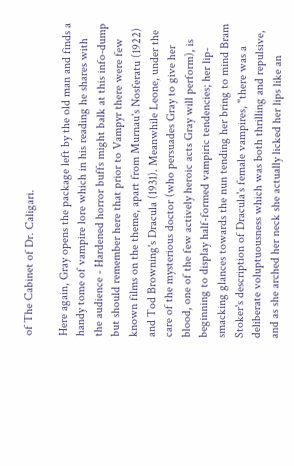of The Cabinet of Dr. Caligari.

Here again, Gray opens the package left by the old man and finds a handy tome of vampire lore which in his reading he shares with the audience - Hardened horror buffs might balk at this info-dump but should remember here that prior to Vampyr there were few known films on the theme, apart from Murnau's Nosferatu (1922) and Tod Browning's Dracula (1931). Meanwhile Leone, under the care of the mysterious doctor (who persuades Gray to give her blood, one of the few actively heroic acts Gray will perform), is beginning to display half-formed vampiric tendencies; her lip-smacking glances towards the nun tending her bring to mind Bram Stoker's description of Dracula's female vampires, "there was a deliberate voluptuousness which was both thrilling and repulsive, and as she arched her neck she actually licked her lips like an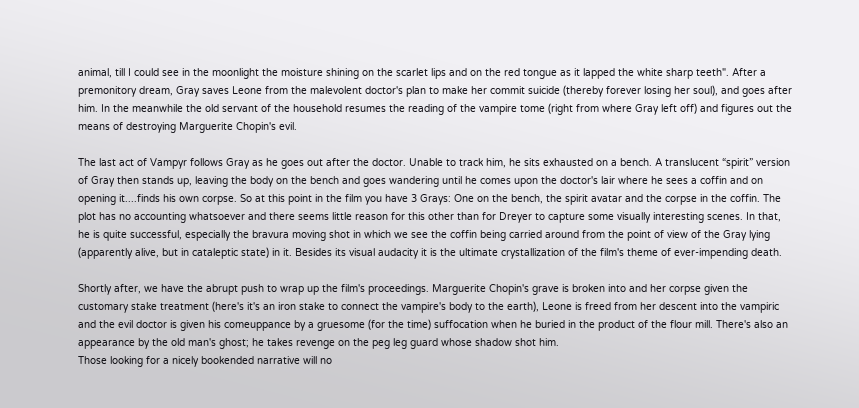animal, till I could see in the moonlight the moisture shining on the scarlet lips and on the red tongue as it lapped the white sharp teeth". After a premonitory dream, Gray saves Leone from the malevolent doctor's plan to make her commit suicide (thereby forever losing her soul), and goes after him. In the meanwhile the old servant of the household resumes the reading of the vampire tome (right from where Gray left off) and figures out the means of destroying Marguerite Chopin's evil.

The last act of Vampyr follows Gray as he goes out after the doctor. Unable to track him, he sits exhausted on a bench. A translucent “spirit” version of Gray then stands up, leaving the body on the bench and goes wandering until he comes upon the doctor's lair where he sees a coffin and on opening it....finds his own corpse. So at this point in the film you have 3 Grays: One on the bench, the spirit avatar and the corpse in the coffin. The plot has no accounting whatsoever and there seems little reason for this other than for Dreyer to capture some visually interesting scenes. In that, he is quite successful, especially the bravura moving shot in which we see the coffin being carried around from the point of view of the Gray lying (apparently alive, but in cataleptic state) in it. Besides its visual audacity it is the ultimate crystallization of the film's theme of ever-impending death.

Shortly after, we have the abrupt push to wrap up the film's proceedings. Marguerite Chopin's grave is broken into and her corpse given the customary stake treatment (here's it's an iron stake to connect the vampire's body to the earth), Leone is freed from her descent into the vampiric and the evil doctor is given his comeuppance by a gruesome (for the time) suffocation when he buried in the product of the flour mill. There's also an appearance by the old man's ghost; he takes revenge on the peg leg guard whose shadow shot him.
Those looking for a nicely bookended narrative will no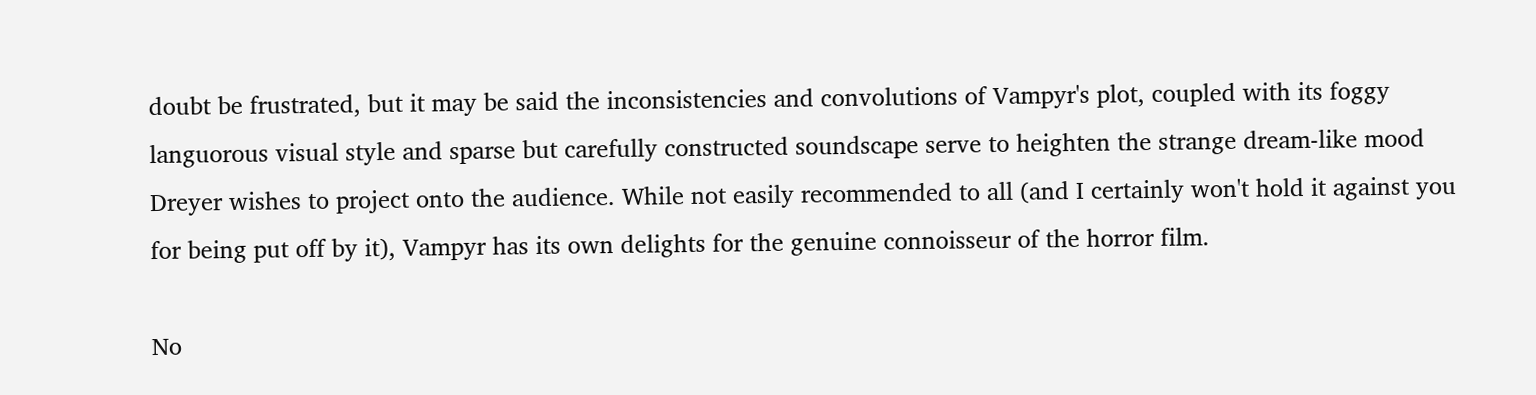doubt be frustrated, but it may be said the inconsistencies and convolutions of Vampyr's plot, coupled with its foggy languorous visual style and sparse but carefully constructed soundscape serve to heighten the strange dream-like mood Dreyer wishes to project onto the audience. While not easily recommended to all (and I certainly won't hold it against you for being put off by it), Vampyr has its own delights for the genuine connoisseur of the horror film.

No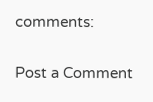comments:

Post a Comment